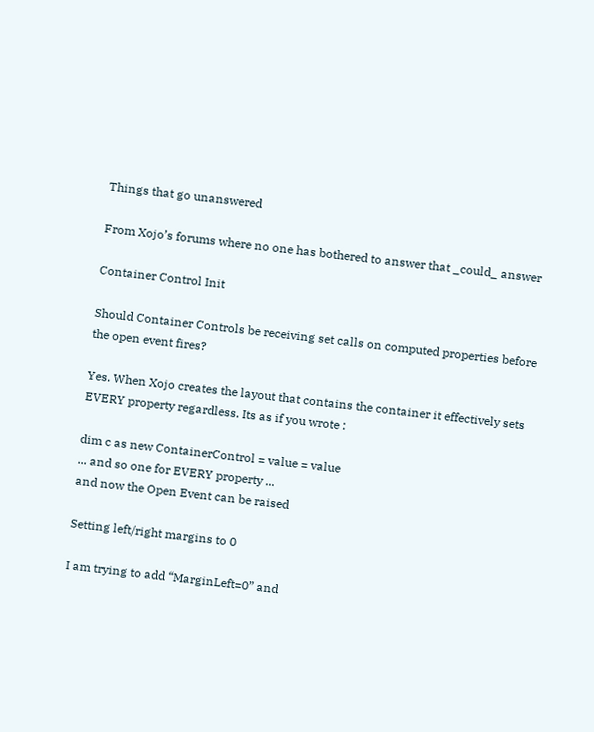Things that go unanswered

From Xojo’s forums where no one has bothered to answer that _could_ answer

Container Control Init

Should Container Controls be receiving set calls on computed properties before the open event fires?

Yes. When Xojo creates the layout that contains the container it effectively sets EVERY property regardless. Its as if you wrote :

dim c as new ContainerControl = value = value
... and so one for EVERY property ...
and now the Open Event can be raised

Setting left/right margins to 0

I am trying to add “MarginLeft=0” and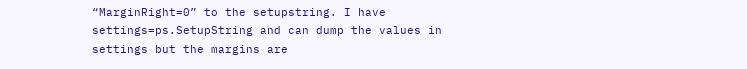“MarginRight=0” to the setupstring. I have
settings=ps.SetupString and can dump the values in settings but the margins are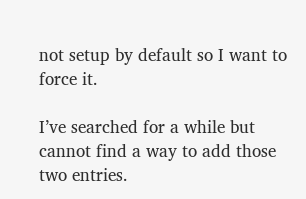not setup by default so I want to force it.

I’ve searched for a while but cannot find a way to add those two entries.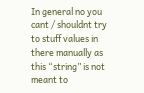In general no you cant / shouldnt try to stuff values in there manually as this “string” is not meant to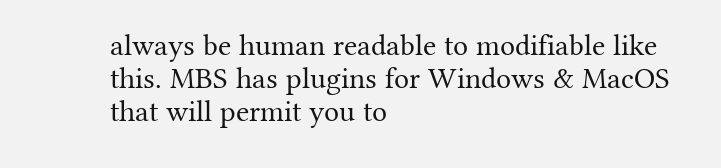always be human readable to modifiable like this. MBS has plugins for Windows & MacOS that will permit you to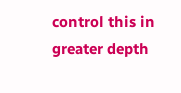control this in greater depth